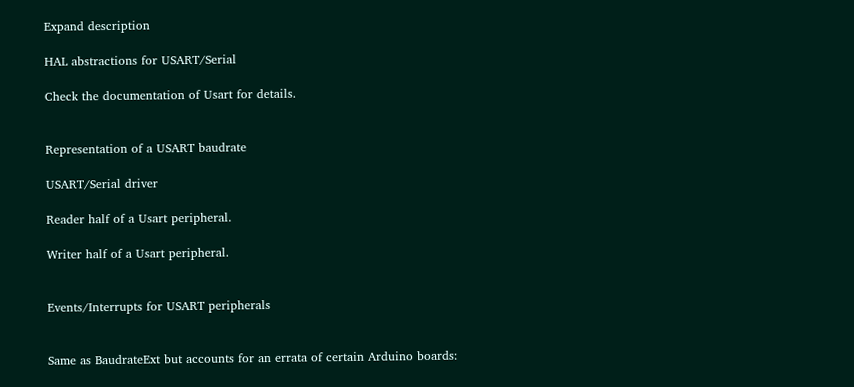Expand description

HAL abstractions for USART/Serial

Check the documentation of Usart for details.


Representation of a USART baudrate

USART/Serial driver

Reader half of a Usart peripheral.

Writer half of a Usart peripheral.


Events/Interrupts for USART peripherals


Same as BaudrateExt but accounts for an errata of certain Arduino boards: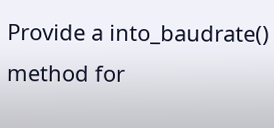Provide a into_baudrate() method for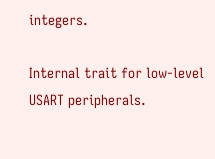integers.

Internal trait for low-level USART peripherals.